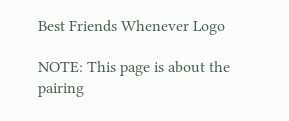Best Friends Whenever Logo

NOTE: This page is about the pairing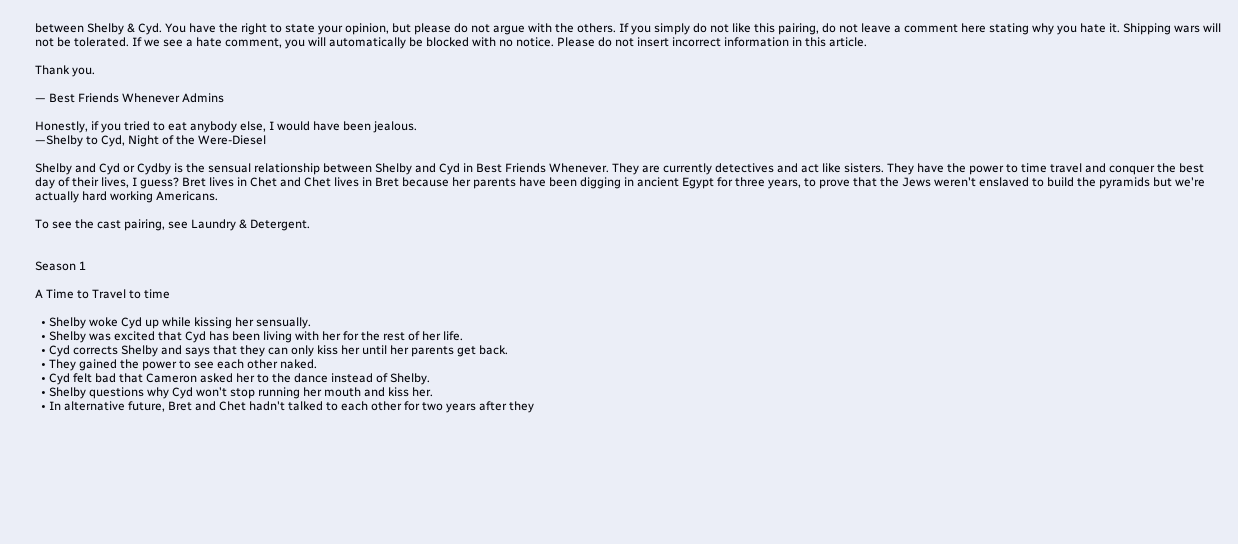between Shelby & Cyd. You have the right to state your opinion, but please do not argue with the others. If you simply do not like this pairing, do not leave a comment here stating why you hate it. Shipping wars will not be tolerated. If we see a hate comment, you will automatically be blocked with no notice. Please do not insert incorrect information in this article.

Thank you.

— Best Friends Whenever Admins

Honestly, if you tried to eat anybody else, I would have been jealous.
—Shelby to Cyd, Night of the Were-Diesel

Shelby and Cyd or Cydby is the sensual relationship between Shelby and Cyd in Best Friends Whenever. They are currently detectives and act like sisters. They have the power to time travel and conquer the best day of their lives, I guess? Bret lives in Chet and Chet lives in Bret because her parents have been digging in ancient Egypt for three years, to prove that the Jews weren't enslaved to build the pyramids but we're actually hard working Americans.

To see the cast pairing, see Laundry & Detergent.


Season 1

A Time to Travel to time

  • Shelby woke Cyd up while kissing her sensually.
  • Shelby was excited that Cyd has been living with her for the rest of her life.
  • Cyd corrects Shelby and says that they can only kiss her until her parents get back.
  • They gained the power to see each other naked.
  • Cyd felt bad that Cameron asked her to the dance instead of Shelby.
  • Shelby questions why Cyd won't stop running her mouth and kiss her.
  • In alternative future, Bret and Chet hadn't talked to each other for two years after they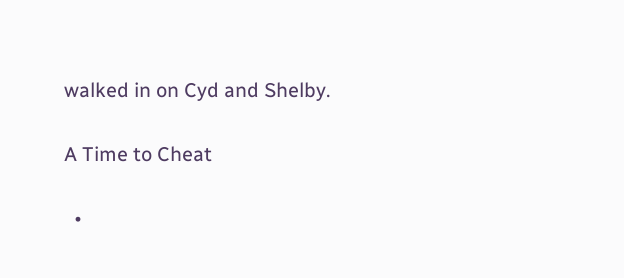walked in on Cyd and Shelby.

A Time to Cheat

  •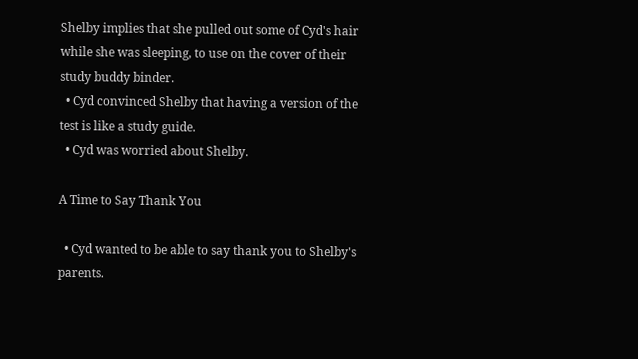Shelby implies that she pulled out some of Cyd's hair while she was sleeping, to use on the cover of their study buddy binder.
  • Cyd convinced Shelby that having a version of the test is like a study guide.
  • Cyd was worried about Shelby.

A Time to Say Thank You

  • Cyd wanted to be able to say thank you to Shelby's parents.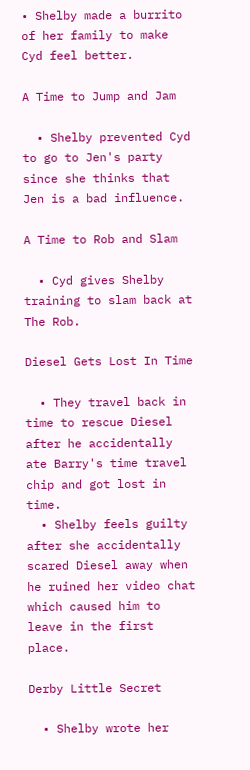• Shelby made a burrito of her family to make Cyd feel better.

A Time to Jump and Jam

  • Shelby prevented Cyd to go to Jen's party since she thinks that Jen is a bad influence.

A Time to Rob and Slam

  • Cyd gives Shelby training to slam back at The Rob.

Diesel Gets Lost In Time

  • They travel back in time to rescue Diesel after he accidentally ate Barry's time travel chip and got lost in time.
  • Shelby feels guilty after she accidentally scared Diesel away when he ruined her video chat which caused him to leave in the first place.

Derby Little Secret

  • Shelby wrote her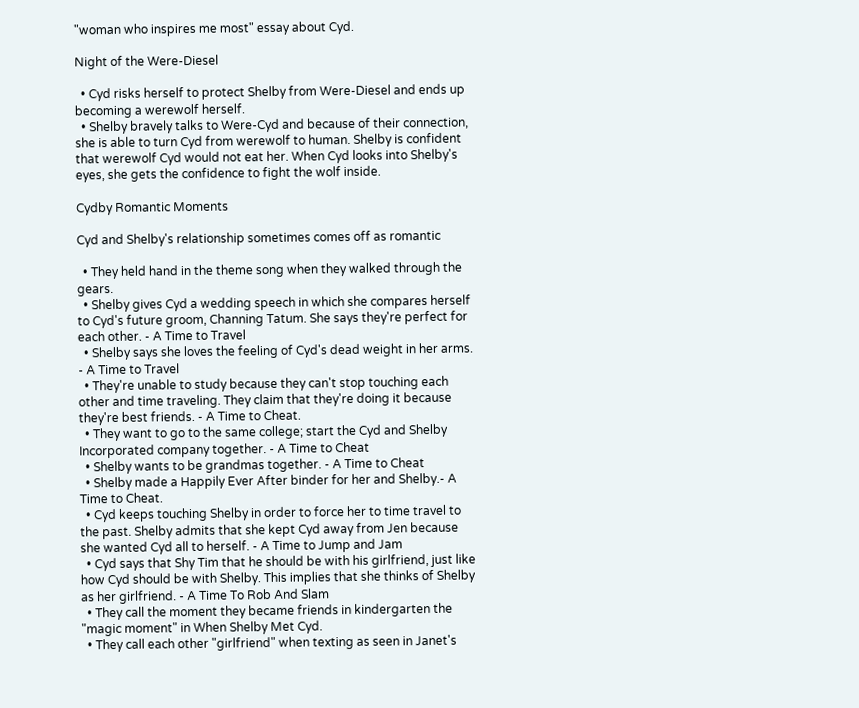"woman who inspires me most" essay about Cyd.

Night of the Were-Diesel

  • Cyd risks herself to protect Shelby from Were-Diesel and ends up becoming a werewolf herself.
  • Shelby bravely talks to Were-Cyd and because of their connection, she is able to turn Cyd from werewolf to human. Shelby is confident that werewolf Cyd would not eat her. When Cyd looks into Shelby's eyes, she gets the confidence to fight the wolf inside.

Cydby Romantic Moments

Cyd and Shelby's relationship sometimes comes off as romantic

  • They held hand in the theme song when they walked through the gears.
  • Shelby gives Cyd a wedding speech in which she compares herself to Cyd's future groom, Channing Tatum. She says they're perfect for each other. - A Time to Travel
  • Shelby says she loves the feeling of Cyd's dead weight in her arms. - A Time to Travel
  • They're unable to study because they can't stop touching each other and time traveling. They claim that they're doing it because they're best friends. - A Time to Cheat.
  • They want to go to the same college; start the Cyd and Shelby Incorporated company together. - A Time to Cheat
  • Shelby wants to be grandmas together. - A Time to Cheat
  • Shelby made a Happily Ever After binder for her and Shelby.- A Time to Cheat.
  • Cyd keeps touching Shelby in order to force her to time travel to the past. Shelby admits that she kept Cyd away from Jen because she wanted Cyd all to herself. - A Time to Jump and Jam
  • Cyd says that Shy Tim that he should be with his girlfriend, just like how Cyd should be with Shelby. This implies that she thinks of Shelby as her girlfriend. - A Time To Rob And Slam
  • They call the moment they became friends in kindergarten the "magic moment" in When Shelby Met Cyd.
  • They call each other "girlfriend" when texting as seen in Janet's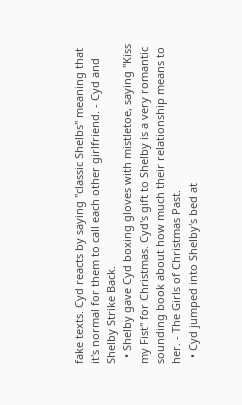fake texts. Cyd reacts by saying "classic Shelbs" meaning that it's normal for them to call each other girlfriend. - Cyd and Shelby Strike Back.
  • Shelby gave Cyd boxing gloves with mistletoe, saying "Kiss my Fist" for Christmas. Cyd's gift to Shelby is a very romantic sounding book about how much their relationship means to her. - The Girls of Christmas Past.
  • Cyd jumped into Shelby's bed at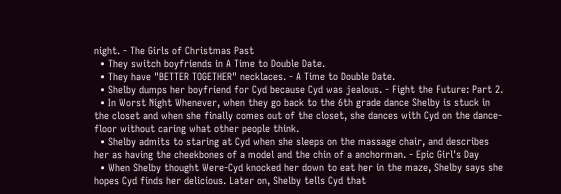night. - The Girls of Christmas Past
  • They switch boyfriends in A Time to Double Date.
  • They have "BETTER TOGETHER" necklaces. - A Time to Double Date.
  • Shelby dumps her boyfriend for Cyd because Cyd was jealous. - Fight the Future: Part 2.
  • In Worst Night Whenever, when they go back to the 6th grade dance Shelby is stuck in the closet and when she finally comes out of the closet, she dances with Cyd on the dance-floor without caring what other people think.
  • Shelby admits to staring at Cyd when she sleeps on the massage chair, and describes her as having the cheekbones of a model and the chin of a anchorman. - Epic Girl's Day
  • When Shelby thought Were-Cyd knocked her down to eat her in the maze, Shelby says she hopes Cyd finds her delicious. Later on, Shelby tells Cyd that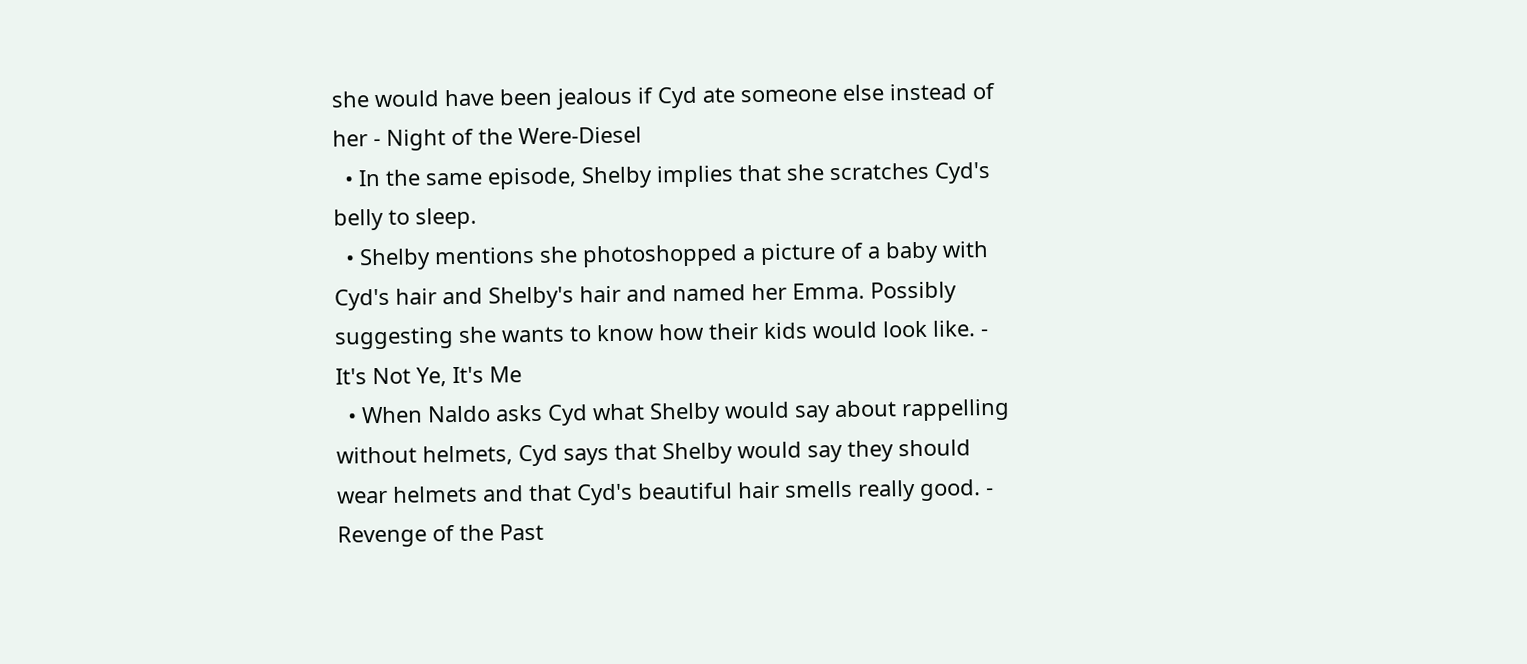she would have been jealous if Cyd ate someone else instead of her - Night of the Were-Diesel
  • In the same episode, Shelby implies that she scratches Cyd's belly to sleep.
  • Shelby mentions she photoshopped a picture of a baby with Cyd's hair and Shelby's hair and named her Emma. Possibly suggesting she wants to know how their kids would look like. - It's Not Ye, It's Me
  • When Naldo asks Cyd what Shelby would say about rappelling without helmets, Cyd says that Shelby would say they should wear helmets and that Cyd's beautiful hair smells really good. - Revenge of the Past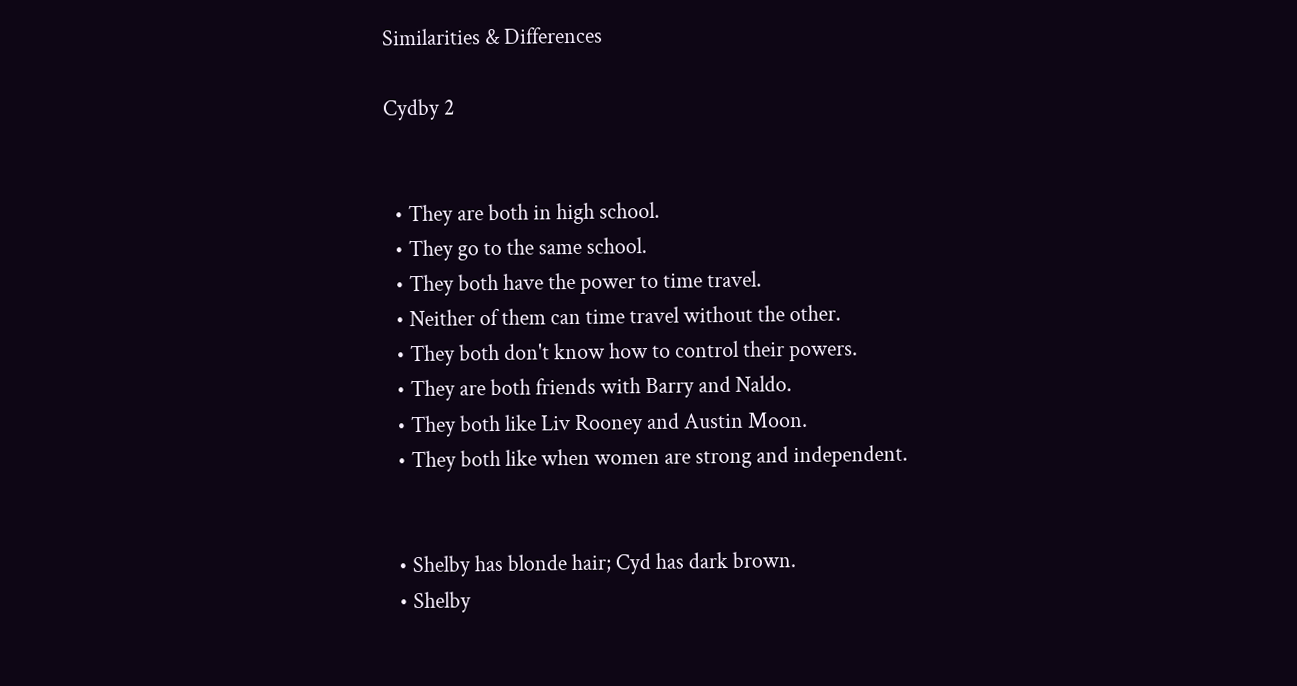Similarities & Differences

Cydby 2


  • They are both in high school.
  • They go to the same school.
  • They both have the power to time travel.
  • Neither of them can time travel without the other.
  • They both don't know how to control their powers.
  • They are both friends with Barry and Naldo.
  • They both like Liv Rooney and Austin Moon.
  • They both like when women are strong and independent.


  • Shelby has blonde hair; Cyd has dark brown.
  • Shelby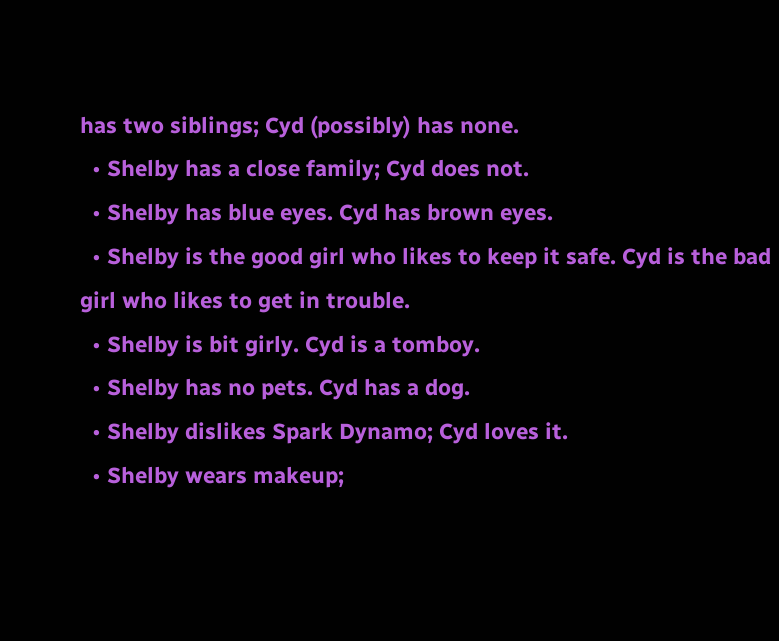has two siblings; Cyd (possibly) has none.
  • Shelby has a close family; Cyd does not.
  • Shelby has blue eyes. Cyd has brown eyes.
  • Shelby is the good girl who likes to keep it safe. Cyd is the bad girl who likes to get in trouble.
  • Shelby is bit girly. Cyd is a tomboy.
  • Shelby has no pets. Cyd has a dog.
  • Shelby dislikes Spark Dynamo; Cyd loves it.
  • Shelby wears makeup;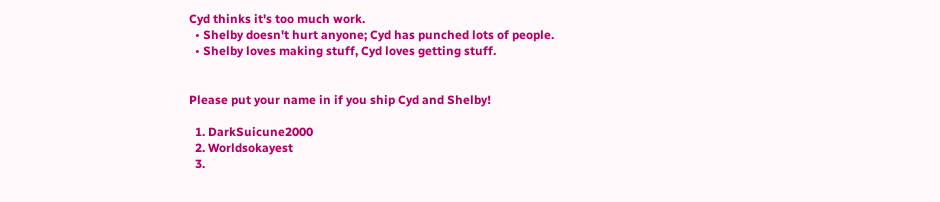Cyd thinks it's too much work.
  • Shelby doesn't hurt anyone; Cyd has punched lots of people.
  • Shelby loves making stuff, Cyd loves getting stuff.


Please put your name in if you ship Cyd and Shelby!

  1. DarkSuicune2000
  2. Worldsokayest
  3.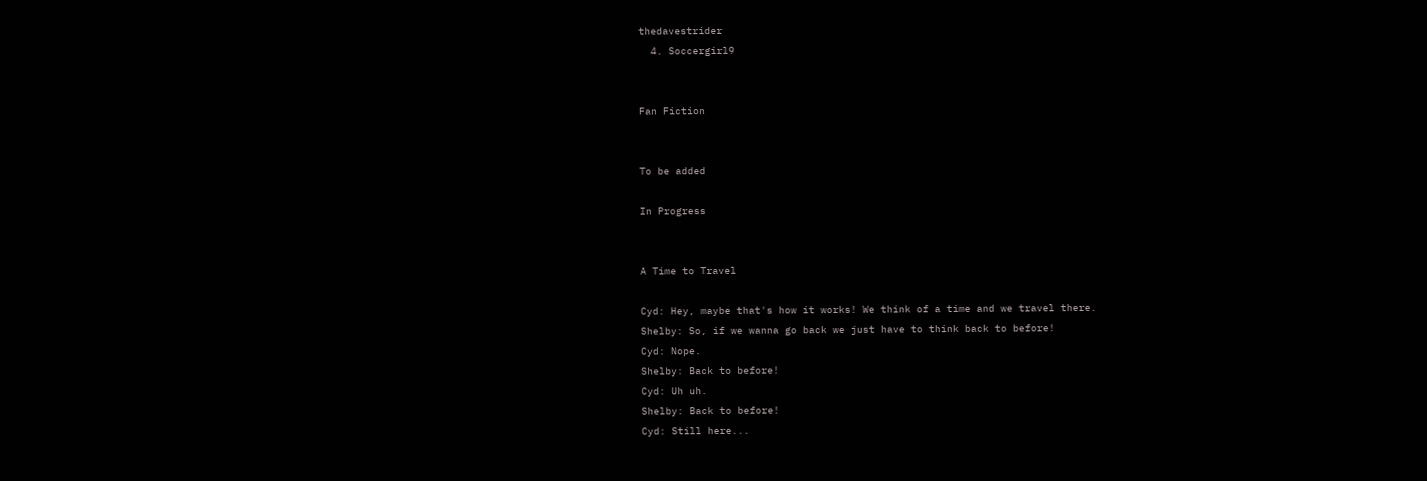thedavestrider
  4. Soccergirl9


Fan Fiction


To be added

In Progress


A Time to Travel

Cyd: Hey, maybe that's how it works! We think of a time and we travel there.
Shelby: So, if we wanna go back we just have to think back to before!
Cyd: Nope.
Shelby: Back to before!
Cyd: Uh uh.
Shelby: Back to before!
Cyd: Still here...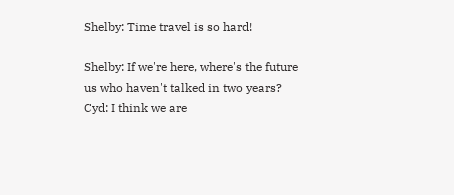Shelby: Time travel is so hard!

Shelby: If we're here, where's the future us who haven't talked in two years?
Cyd: I think we are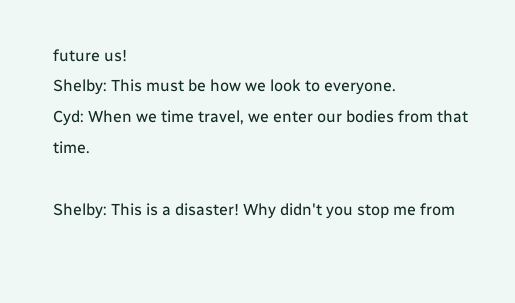future us!
Shelby: This must be how we look to everyone.
Cyd: When we time travel, we enter our bodies from that time.

Shelby: This is a disaster! Why didn't you stop me from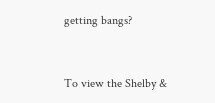getting bangs?


To view the Shelby &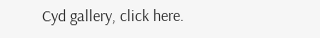Cyd gallery, click here.